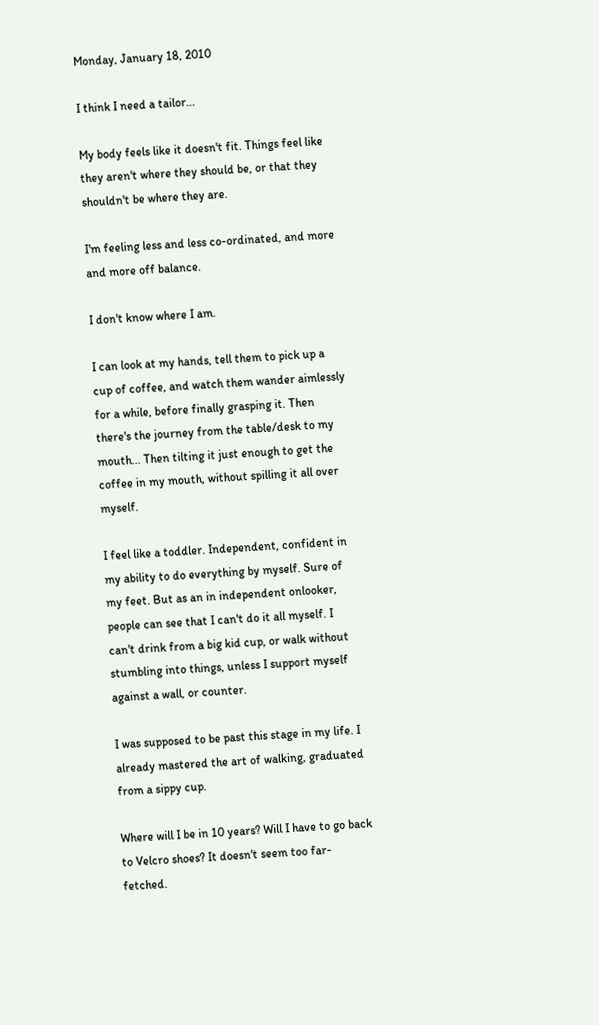Monday, January 18, 2010

I think I need a tailor...

My body feels like it doesn't fit. Things feel like they aren't where they should be, or that they shouldn't be where they are.

I'm feeling less and less co-ordinated, and more and more off balance.

I don't know where I am.

I can look at my hands, tell them to pick up a cup of coffee, and watch them wander aimlessly for a while, before finally grasping it. Then there's the journey from the table/desk to my mouth... Then tilting it just enough to get the coffee in my mouth, without spilling it all over myself.

I feel like a toddler. Independent, confident in my ability to do everything by myself. Sure of my feet. But as an in independent onlooker, people can see that I can't do it all myself. I can't drink from a big kid cup, or walk without stumbling into things, unless I support myself against a wall, or counter.

I was supposed to be past this stage in my life. I already mastered the art of walking, graduated from a sippy cup.

Where will I be in 10 years? Will I have to go back to Velcro shoes? It doesn't seem too far-fetched.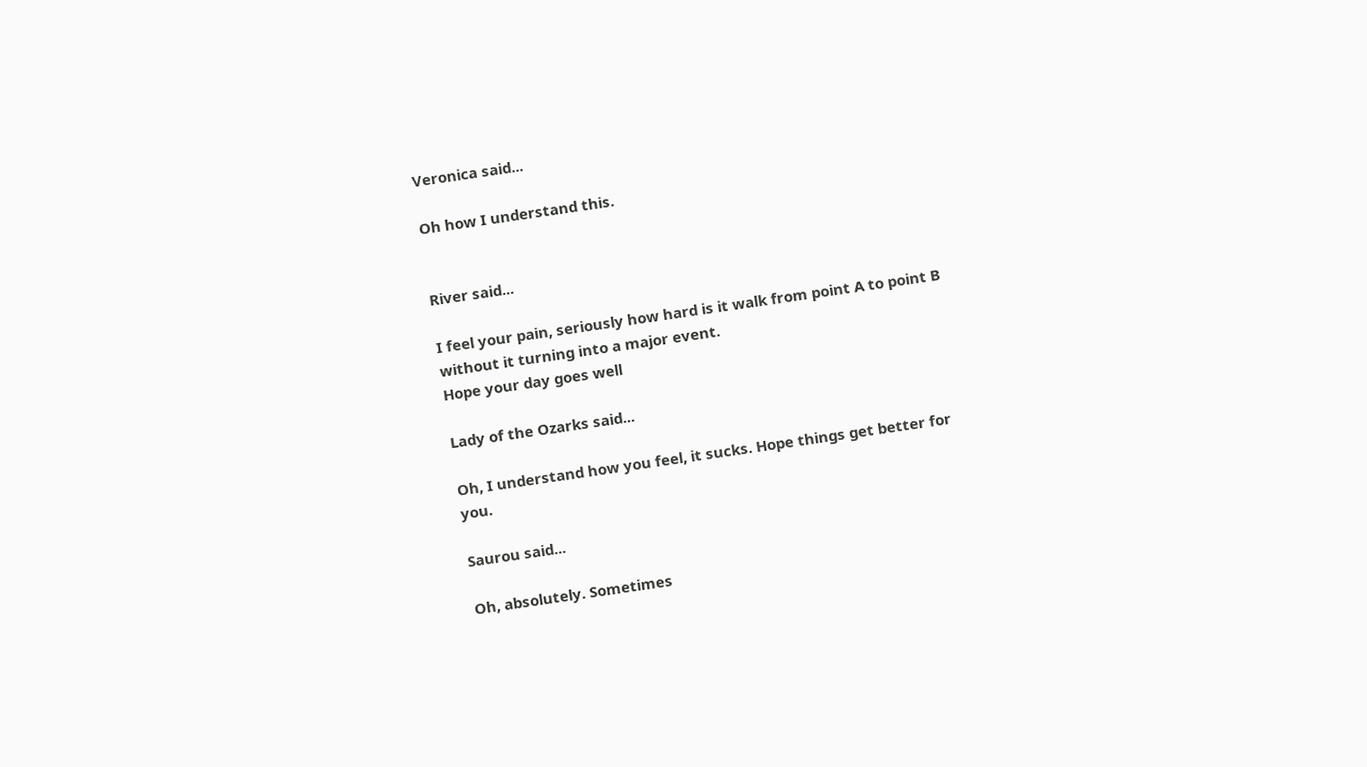Veronica said...

Oh how I understand this.


River said...

I feel your pain, seriously how hard is it walk from point A to point B without it turning into a major event.
Hope your day goes well

Lady of the Ozarks said...

Oh, I understand how you feel, it sucks. Hope things get better for you.

Saurou said...

Oh, absolutely. Sometimes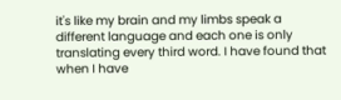it's like my brain and my limbs speak a different language and each one is only translating every third word. I have found that when I have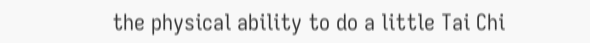the physical ability to do a little Tai Chi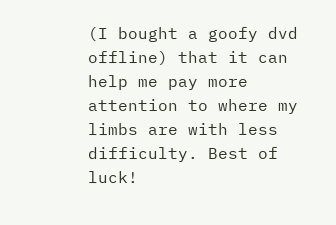(I bought a goofy dvd offline) that it can help me pay more attention to where my limbs are with less difficulty. Best of luck!